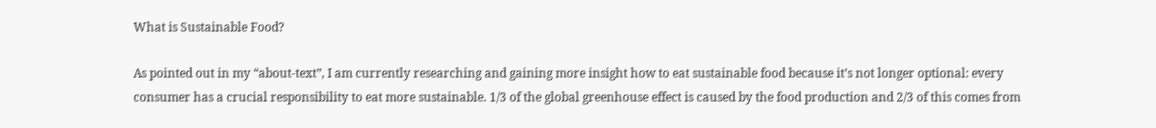What is Sustainable Food?

As pointed out in my “about-text”, I am currently researching and gaining more insight how to eat sustainable food because it’s not longer optional: every consumer has a crucial responsibility to eat more sustainable. 1/3 of the global greenhouse effect is caused by the food production and 2/3 of this comes from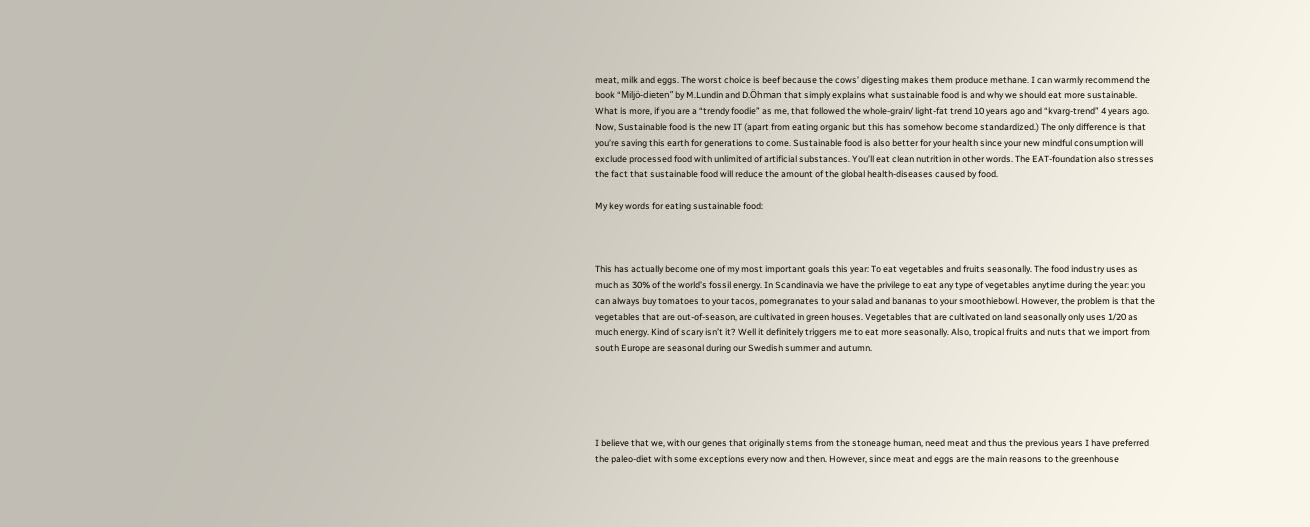meat, milk and eggs. The worst choice is beef because the cows’ digesting makes them produce methane. I can warmly recommend the book “Miljö-dieten” by M.Lundin and D.Öhman that simply explains what sustainable food is and why we should eat more sustainable. What is more, if you are a “trendy foodie” as me, that followed the whole-grain/ light-fat trend 10 years ago and “kvarg-trend” 4 years ago. Now, Sustainable food is the new IT (apart from eating organic but this has somehow become standardized.) The only difference is that you’re saving this earth for generations to come. Sustainable food is also better for your health since your new mindful consumption will exclude processed food with unlimited of artificial substances. You’ll eat clean nutrition in other words. The EAT-foundation also stresses the fact that sustainable food will reduce the amount of the global health-diseases caused by food.

My key words for eating sustainable food:



This has actually become one of my most important goals this year: To eat vegetables and fruits seasonally. The food industry uses as much as 30% of the world’s fossil energy. In Scandinavia we have the privilege to eat any type of vegetables anytime during the year: you can always buy tomatoes to your tacos, pomegranates to your salad and bananas to your smoothiebowl. However, the problem is that the vegetables that are out-of-season, are cultivated in green houses. Vegetables that are cultivated on land seasonally only uses 1/20 as much energy. Kind of scary isn’t it? Well it definitely triggers me to eat more seasonally. Also, tropical fruits and nuts that we import from south Europe are seasonal during our Swedish summer and autumn.





I believe that we, with our genes that originally stems from the stoneage human, need meat and thus the previous years I have preferred the paleo-diet with some exceptions every now and then. However, since meat and eggs are the main reasons to the greenhouse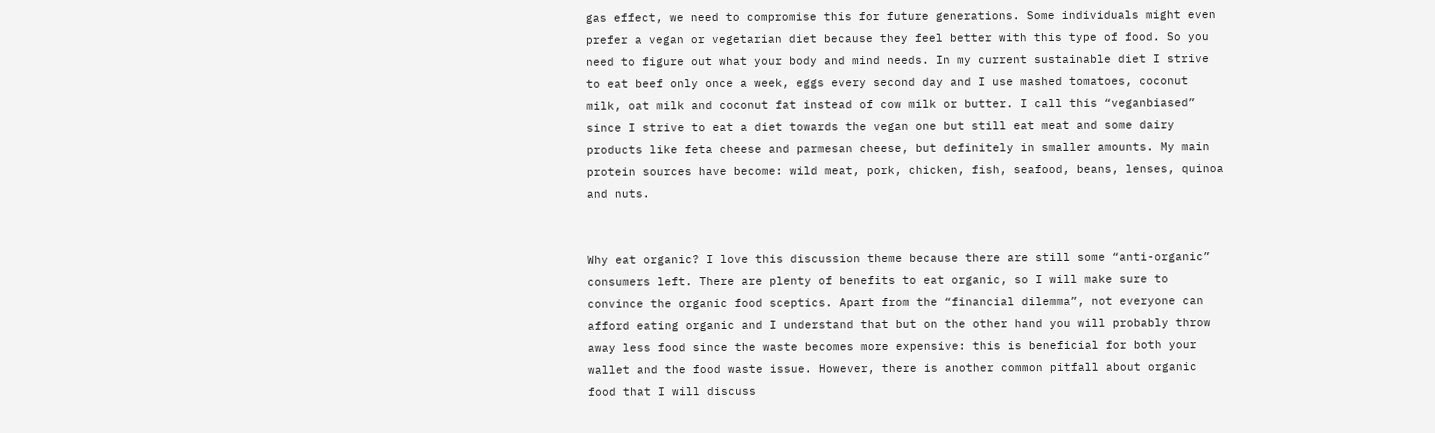gas effect, we need to compromise this for future generations. Some individuals might even prefer a vegan or vegetarian diet because they feel better with this type of food. So you need to figure out what your body and mind needs. In my current sustainable diet I strive to eat beef only once a week, eggs every second day and I use mashed tomatoes, coconut milk, oat milk and coconut fat instead of cow milk or butter. I call this “veganbiased” since I strive to eat a diet towards the vegan one but still eat meat and some dairy products like feta cheese and parmesan cheese, but definitely in smaller amounts. My main protein sources have become: wild meat, pork, chicken, fish, seafood, beans, lenses, quinoa and nuts.


Why eat organic? I love this discussion theme because there are still some “anti-organic” consumers left. There are plenty of benefits to eat organic, so I will make sure to convince the organic food sceptics. Apart from the “financial dilemma”, not everyone can afford eating organic and I understand that but on the other hand you will probably throw away less food since the waste becomes more expensive: this is beneficial for both your wallet and the food waste issue. However, there is another common pitfall about organic food that I will discuss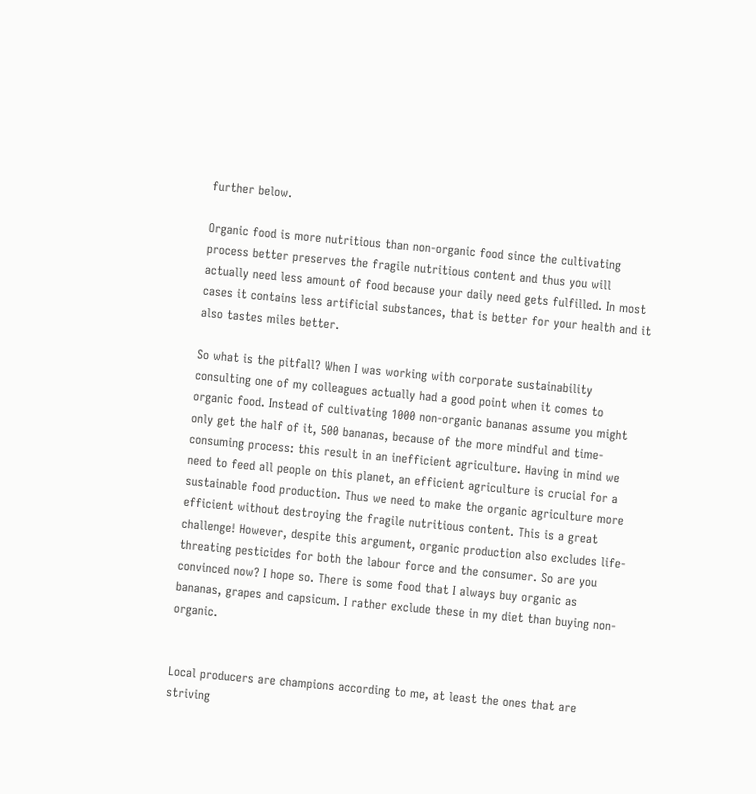further below.

Organic food is more nutritious than non-organic food since the cultivating process better preserves the fragile nutritious content and thus you will actually need less amount of food because your daily need gets fulfilled. In most cases it contains less artificial substances, that is better for your health and it also tastes miles better.

So what is the pitfall? When I was working with corporate sustainability consulting one of my colleagues actually had a good point when it comes to organic food. Instead of cultivating 1000 non-organic bananas assume you might only get the half of it, 500 bananas, because of the more mindful and time-consuming process: this result in an inefficient agriculture. Having in mind we need to feed all people on this planet, an efficient agriculture is crucial for a sustainable food production. Thus we need to make the organic agriculture more efficient without destroying the fragile nutritious content. This is a great challenge! However, despite this argument, organic production also excludes life-threating pesticides for both the labour force and the consumer. So are you convinced now? I hope so. There is some food that I always buy organic as bananas, grapes and capsicum. I rather exclude these in my diet than buying non-organic.


Local producers are champions according to me, at least the ones that are striving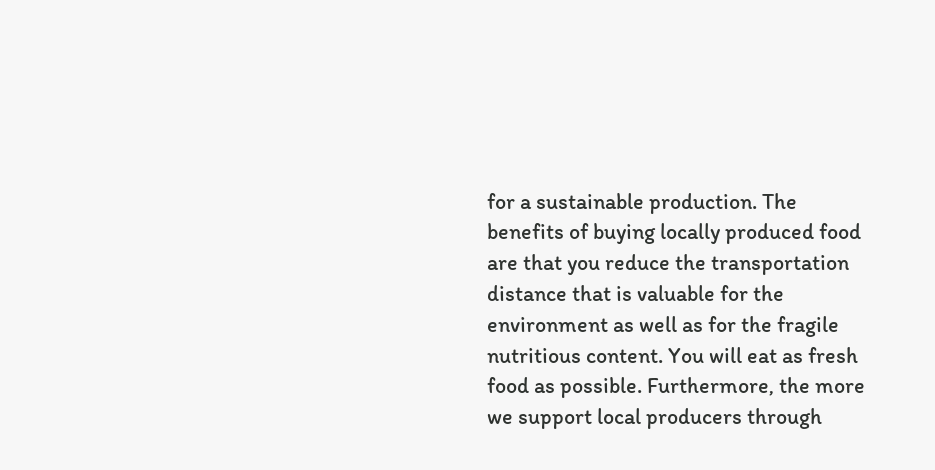for a sustainable production. The benefits of buying locally produced food are that you reduce the transportation distance that is valuable for the environment as well as for the fragile nutritious content. You will eat as fresh food as possible. Furthermore, the more we support local producers through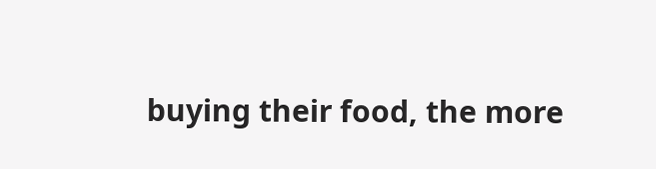buying their food, the more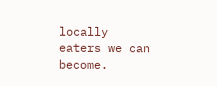locally eaters we can become.